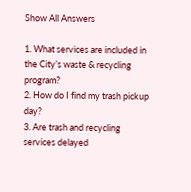Show All Answers

1. What services are included in the City’s waste & recycling program?
2. How do I find my trash pickup day?
3. Are trash and recycling services delayed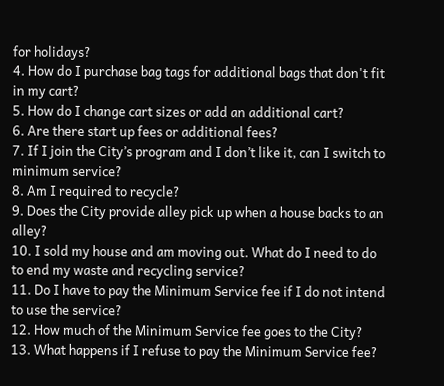for holidays?
4. How do I purchase bag tags for additional bags that don't fit in my cart?
5. How do I change cart sizes or add an additional cart?
6. Are there start up fees or additional fees?
7. If I join the City’s program and I don’t like it, can I switch to minimum service?
8. Am I required to recycle?
9. Does the City provide alley pick up when a house backs to an alley?
10. I sold my house and am moving out. What do I need to do to end my waste and recycling service?
11. Do I have to pay the Minimum Service fee if I do not intend to use the service?
12. How much of the Minimum Service fee goes to the City?
13. What happens if I refuse to pay the Minimum Service fee?